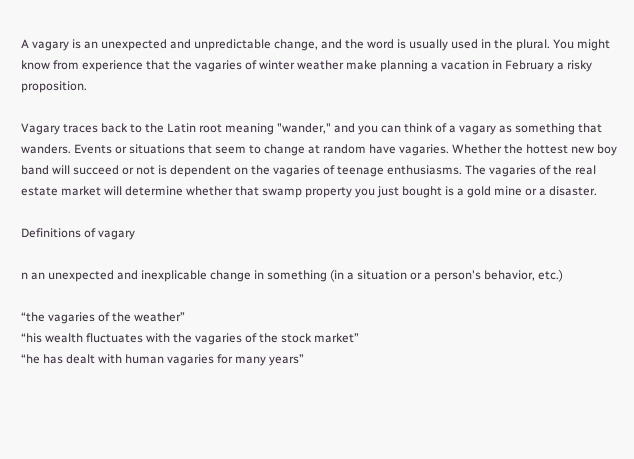A vagary is an unexpected and unpredictable change, and the word is usually used in the plural. You might know from experience that the vagaries of winter weather make planning a vacation in February a risky proposition.

Vagary traces back to the Latin root meaning "wander," and you can think of a vagary as something that wanders. Events or situations that seem to change at random have vagaries. Whether the hottest new boy band will succeed or not is dependent on the vagaries of teenage enthusiasms. The vagaries of the real estate market will determine whether that swamp property you just bought is a gold mine or a disaster.

Definitions of vagary

n an unexpected and inexplicable change in something (in a situation or a person's behavior, etc.)

“the vagaries of the weather”
“his wealth fluctuates with the vagaries of the stock market”
“he has dealt with human vagaries for many years”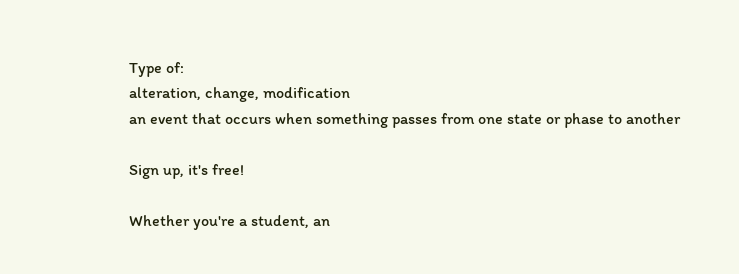Type of:
alteration, change, modification
an event that occurs when something passes from one state or phase to another

Sign up, it's free!

Whether you're a student, an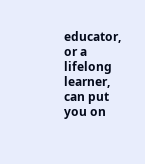educator, or a lifelong learner, can put you on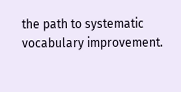the path to systematic vocabulary improvement.